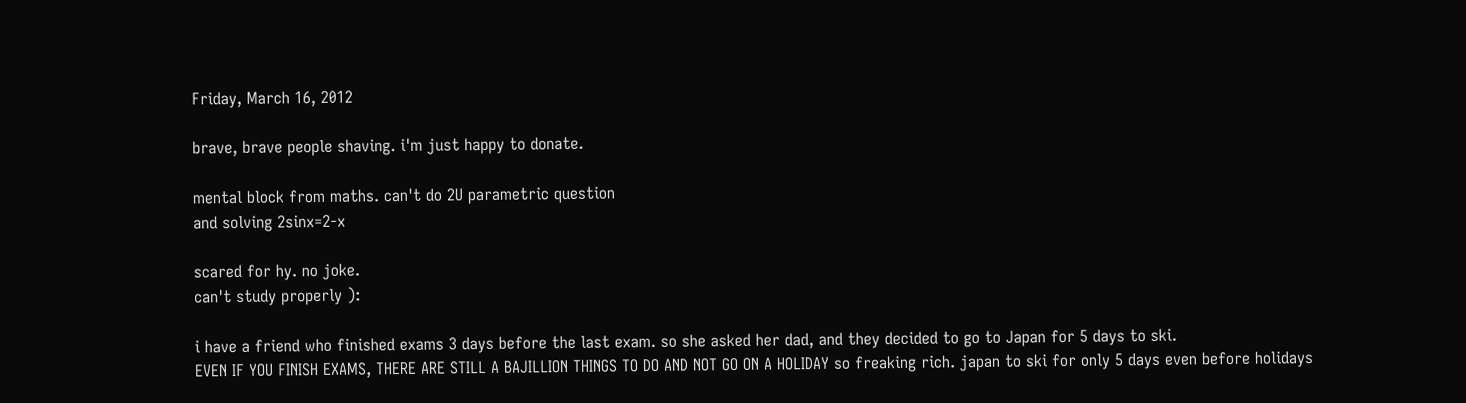Friday, March 16, 2012

brave, brave people shaving. i'm just happy to donate.

mental block from maths. can't do 2U parametric question
and solving 2sinx=2-x

scared for hy. no joke.
can't study properly ):

i have a friend who finished exams 3 days before the last exam. so she asked her dad, and they decided to go to Japan for 5 days to ski.
EVEN IF YOU FINISH EXAMS, THERE ARE STILL A BAJILLION THINGS TO DO AND NOT GO ON A HOLIDAY so freaking rich. japan to ski for only 5 days even before holidays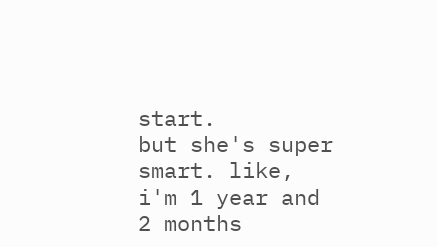start.
but she's super smart. like, i'm 1 year and 2 months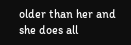older than her and she does all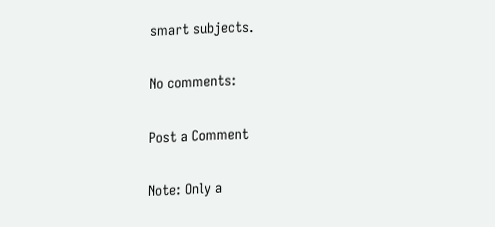smart subjects.

No comments:

Post a Comment

Note: Only a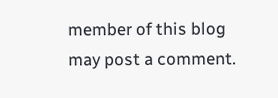member of this blog may post a comment.